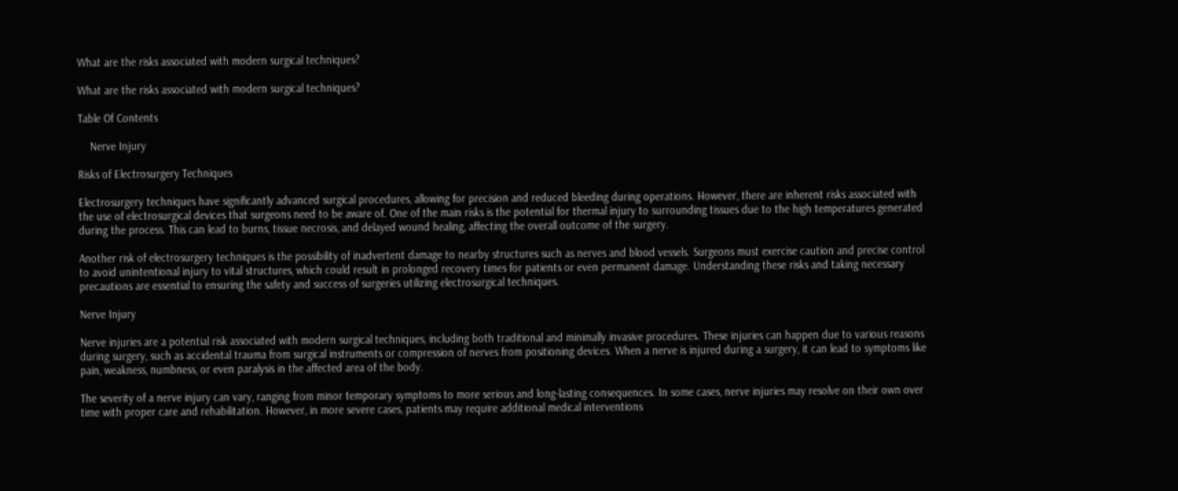What are the risks associated with modern surgical techniques?

What are the risks associated with modern surgical techniques?

Table Of Contents

    Nerve Injury

Risks of Electrosurgery Techniques

Electrosurgery techniques have significantly advanced surgical procedures, allowing for precision and reduced bleeding during operations. However, there are inherent risks associated with the use of electrosurgical devices that surgeons need to be aware of. One of the main risks is the potential for thermal injury to surrounding tissues due to the high temperatures generated during the process. This can lead to burns, tissue necrosis, and delayed wound healing, affecting the overall outcome of the surgery.

Another risk of electrosurgery techniques is the possibility of inadvertent damage to nearby structures such as nerves and blood vessels. Surgeons must exercise caution and precise control to avoid unintentional injury to vital structures, which could result in prolonged recovery times for patients or even permanent damage. Understanding these risks and taking necessary precautions are essential to ensuring the safety and success of surgeries utilizing electrosurgical techniques.

Nerve Injury

Nerve injuries are a potential risk associated with modern surgical techniques, including both traditional and minimally invasive procedures. These injuries can happen due to various reasons during surgery, such as accidental trauma from surgical instruments or compression of nerves from positioning devices. When a nerve is injured during a surgery, it can lead to symptoms like pain, weakness, numbness, or even paralysis in the affected area of the body.

The severity of a nerve injury can vary, ranging from minor temporary symptoms to more serious and long-lasting consequences. In some cases, nerve injuries may resolve on their own over time with proper care and rehabilitation. However, in more severe cases, patients may require additional medical interventions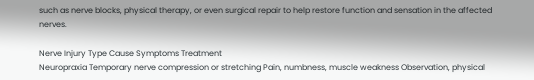such as nerve blocks, physical therapy, or even surgical repair to help restore function and sensation in the affected nerves.

Nerve Injury Type Cause Symptoms Treatment
Neuropraxia Temporary nerve compression or stretching Pain, numbness, muscle weakness Observation, physical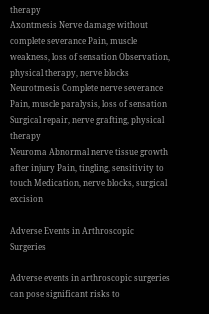therapy
Axontmesis Nerve damage without complete severance Pain, muscle weakness, loss of sensation Observation, physical therapy, nerve blocks
Neurotmesis Complete nerve severance Pain, muscle paralysis, loss of sensation Surgical repair, nerve grafting, physical therapy
Neuroma Abnormal nerve tissue growth after injury Pain, tingling, sensitivity to touch Medication, nerve blocks, surgical excision

Adverse Events in Arthroscopic Surgeries

Adverse events in arthroscopic surgeries can pose significant risks to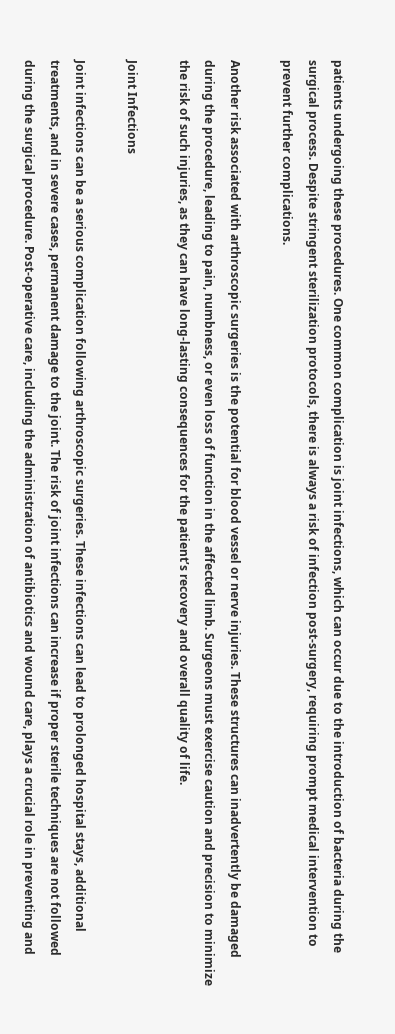patients undergoing these procedures. One common complication is joint infections, which can occur due to the introduction of bacteria during the surgical process. Despite stringent sterilization protocols, there is always a risk of infection post-surgery, requiring prompt medical intervention to prevent further complications.

Another risk associated with arthroscopic surgeries is the potential for blood vessel or nerve injuries. These structures can inadvertently be damaged during the procedure, leading to pain, numbness, or even loss of function in the affected limb. Surgeons must exercise caution and precision to minimize the risk of such injuries, as they can have long-lasting consequences for the patient’s recovery and overall quality of life.

Joint Infections

Joint infections can be a serious complication following arthroscopic surgeries. These infections can lead to prolonged hospital stays, additional treatments, and in severe cases, permanent damage to the joint. The risk of joint infections can increase if proper sterile techniques are not followed during the surgical procedure. Post-operative care, including the administration of antibiotics and wound care, plays a crucial role in preventing and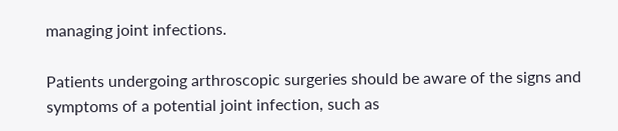managing joint infections.

Patients undergoing arthroscopic surgeries should be aware of the signs and symptoms of a potential joint infection, such as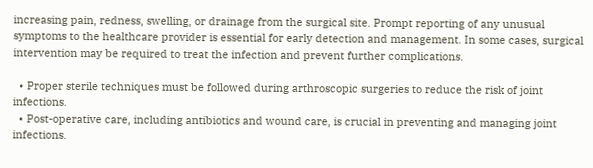increasing pain, redness, swelling, or drainage from the surgical site. Prompt reporting of any unusual symptoms to the healthcare provider is essential for early detection and management. In some cases, surgical intervention may be required to treat the infection and prevent further complications.

  • Proper sterile techniques must be followed during arthroscopic surgeries to reduce the risk of joint infections.
  • Post-operative care, including antibiotics and wound care, is crucial in preventing and managing joint infections.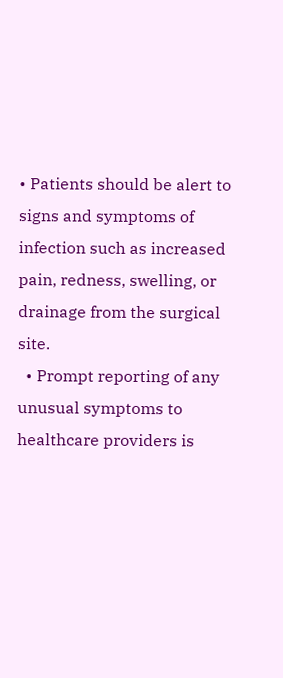• Patients should be alert to signs and symptoms of infection such as increased pain, redness, swelling, or drainage from the surgical site.
  • Prompt reporting of any unusual symptoms to healthcare providers is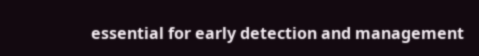essential for early detection and management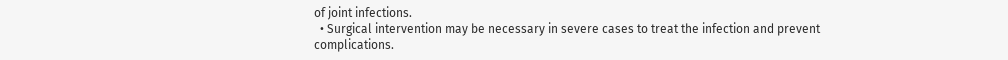of joint infections.
  • Surgical intervention may be necessary in severe cases to treat the infection and prevent complications.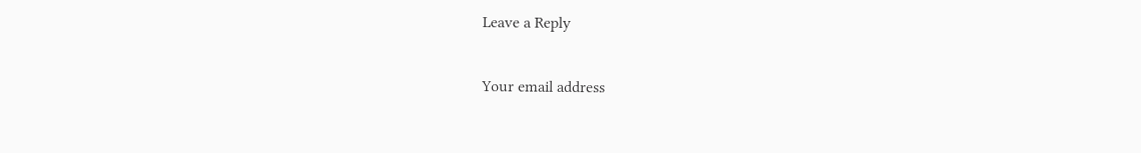Leave a Reply

Your email address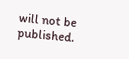will not be published.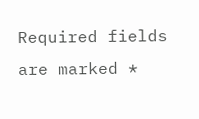Required fields are marked *